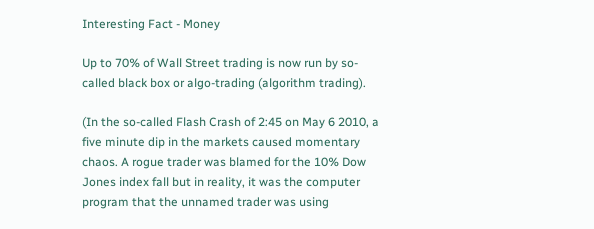Interesting Fact - Money

Up to 70% of Wall Street trading is now run by so-called black box or algo-trading (algorithm trading).

(In the so-called Flash Crash of 2:45 on May 6 2010, a five minute dip in the markets caused momentary chaos. A rogue trader was blamed for the 10% Dow Jones index fall but in reality, it was the computer program that the unnamed trader was using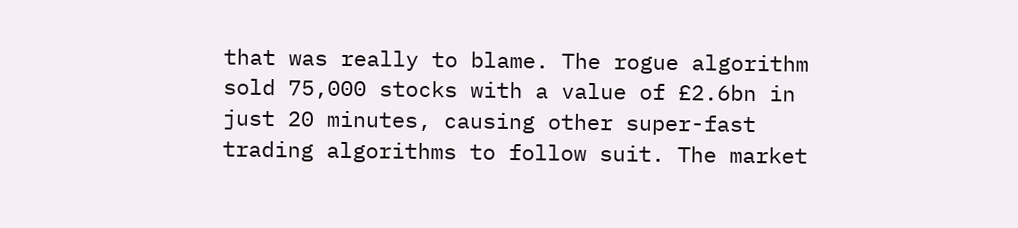that was really to blame. The rogue algorithm sold 75,000 stocks with a value of £2.6bn in just 20 minutes, causing other super-fast trading algorithms to follow suit. The market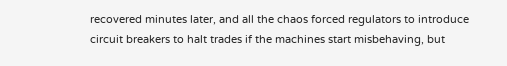recovered minutes later, and all the chaos forced regulators to introduce circuit breakers to halt trades if the machines start misbehaving, but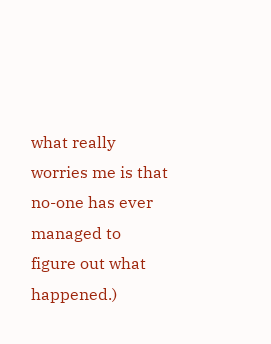what really worries me is that no-one has ever managed to figure out what happened.)